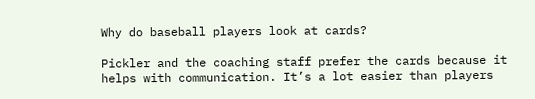Why do baseball players look at cards?

Pickler and the coaching staff prefer the cards because it helps with communication. It’s a lot easier than players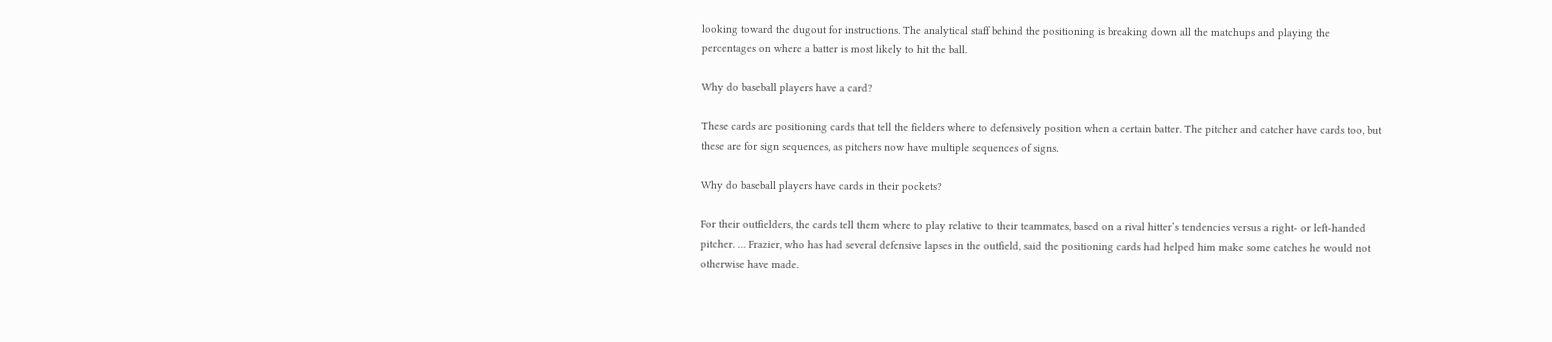looking toward the dugout for instructions. The analytical staff behind the positioning is breaking down all the matchups and playing the percentages on where a batter is most likely to hit the ball.

Why do baseball players have a card?

These cards are positioning cards that tell the fielders where to defensively position when a certain batter. The pitcher and catcher have cards too, but these are for sign sequences, as pitchers now have multiple sequences of signs.

Why do baseball players have cards in their pockets?

For their outfielders, the cards tell them where to play relative to their teammates, based on a rival hitter’s tendencies versus a right- or left-handed pitcher. … Frazier, who has had several defensive lapses in the outfield, said the positioning cards had helped him make some catches he would not otherwise have made.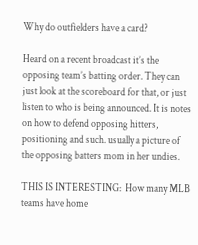Why do outfielders have a card?

Heard on a recent broadcast it’s the opposing team’s batting order. They can just look at the scoreboard for that, or just listen to who is being announced. It is notes on how to defend opposing hitters, positioning and such. usually a picture of the opposing batters mom in her undies.

THIS IS INTERESTING:  How many MLB teams have home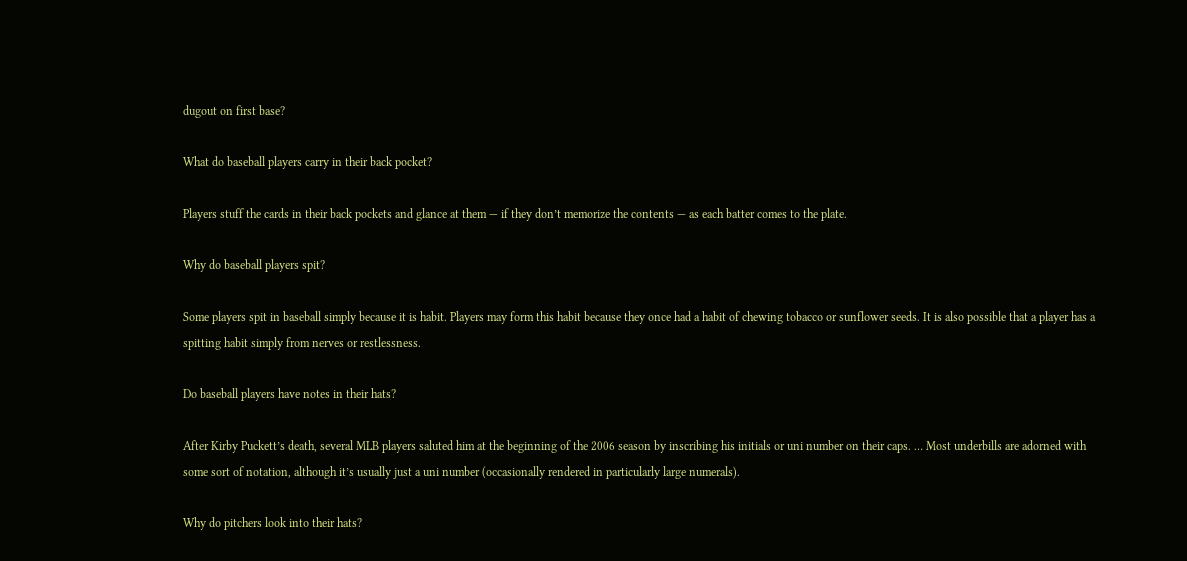dugout on first base?

What do baseball players carry in their back pocket?

Players stuff the cards in their back pockets and glance at them — if they don’t memorize the contents — as each batter comes to the plate.

Why do baseball players spit?

Some players spit in baseball simply because it is habit. Players may form this habit because they once had a habit of chewing tobacco or sunflower seeds. It is also possible that a player has a spitting habit simply from nerves or restlessness.

Do baseball players have notes in their hats?

After Kirby Puckett’s death, several MLB players saluted him at the beginning of the 2006 season by inscribing his initials or uni number on their caps. … Most underbills are adorned with some sort of notation, although it’s usually just a uni number (occasionally rendered in particularly large numerals).

Why do pitchers look into their hats?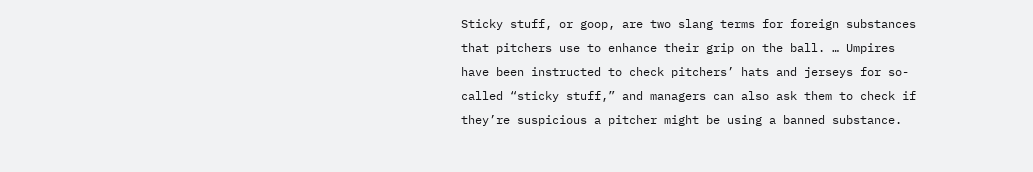Sticky stuff, or goop, are two slang terms for foreign substances that pitchers use to enhance their grip on the ball. … Umpires have been instructed to check pitchers’ hats and jerseys for so-called “sticky stuff,” and managers can also ask them to check if they’re suspicious a pitcher might be using a banned substance.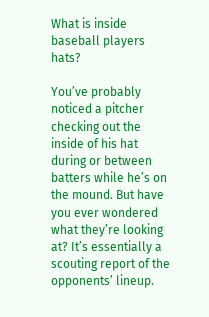What is inside baseball players hats?

You’ve probably noticed a pitcher checking out the inside of his hat during or between batters while he’s on the mound. But have you ever wondered what they’re looking at? It’s essentially a scouting report of the opponents’ lineup.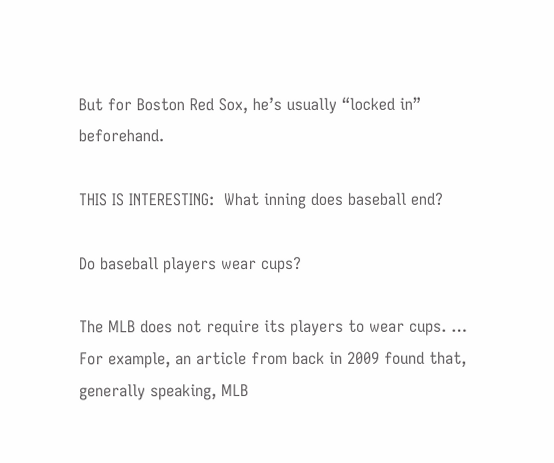But for Boston Red Sox, he’s usually “locked in” beforehand.

THIS IS INTERESTING:  What inning does baseball end?

Do baseball players wear cups?

The MLB does not require its players to wear cups. … For example, an article from back in 2009 found that, generally speaking, MLB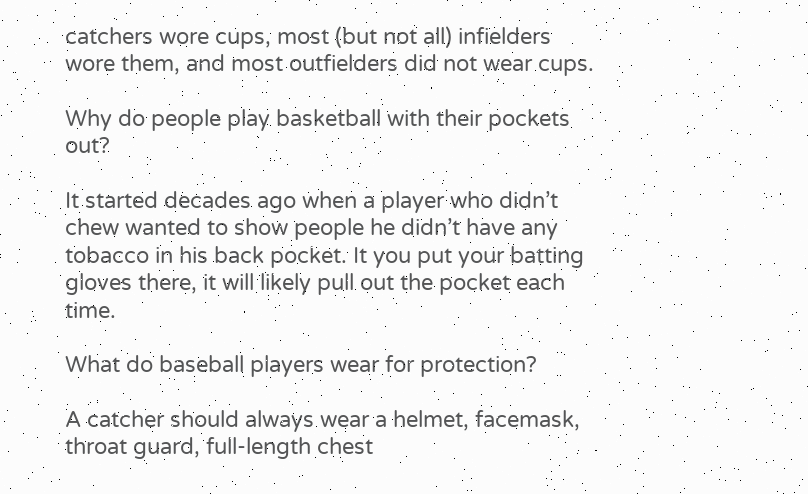catchers wore cups, most (but not all) infielders wore them, and most outfielders did not wear cups.

Why do people play basketball with their pockets out?

It started decades ago when a player who didn’t chew wanted to show people he didn’t have any tobacco in his back pocket. It you put your batting gloves there, it will likely pull out the pocket each time.

What do baseball players wear for protection?

A catcher should always wear a helmet, facemask, throat guard, full-length chest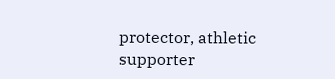protector, athletic supporter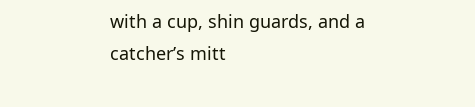with a cup, shin guards, and a catcher’s mitt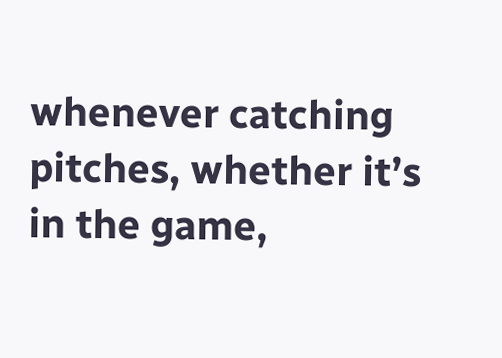whenever catching pitches, whether it’s in the game,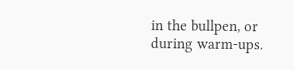in the bullpen, or during warm-ups.